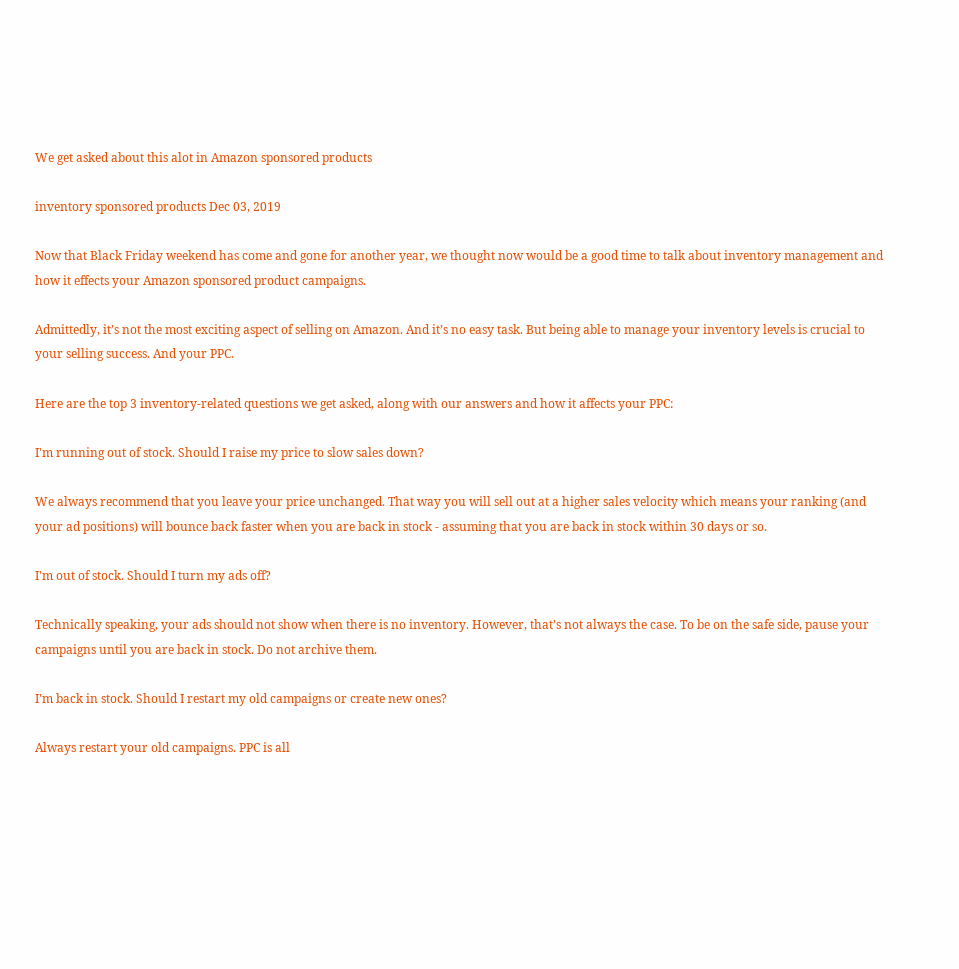We get asked about this alot in Amazon sponsored products

inventory sponsored products Dec 03, 2019

Now that Black Friday weekend has come and gone for another year, we thought now would be a good time to talk about inventory management and how it effects your Amazon sponsored product campaigns.

Admittedly, it’s not the most exciting aspect of selling on Amazon. And it’s no easy task. But being able to manage your inventory levels is crucial to your selling success. And your PPC.

Here are the top 3 inventory-related questions we get asked, along with our answers and how it affects your PPC:

I'm running out of stock. Should I raise my price to slow sales down?

We always recommend that you leave your price unchanged. That way you will sell out at a higher sales velocity which means your ranking (and your ad positions) will bounce back faster when you are back in stock - assuming that you are back in stock within 30 days or so.

I'm out of stock. Should I turn my ads off?

Technically speaking, your ads should not show when there is no inventory. However, that’s not always the case. To be on the safe side, pause your campaigns until you are back in stock. Do not archive them.

I’m back in stock. Should I restart my old campaigns or create new ones?

Always restart your old campaigns. PPC is all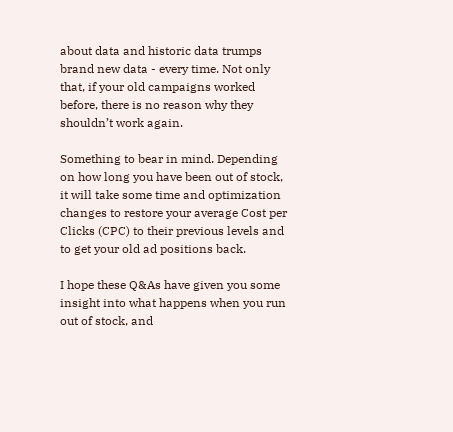about data and historic data trumps brand new data - every time. Not only that, if your old campaigns worked before, there is no reason why they shouldn’t work again.

Something to bear in mind. Depending on how long you have been out of stock, it will take some time and optimization changes to restore your average Cost per Clicks (CPC) to their previous levels and to get your old ad positions back.

I hope these Q&As have given you some insight into what happens when you run out of stock, and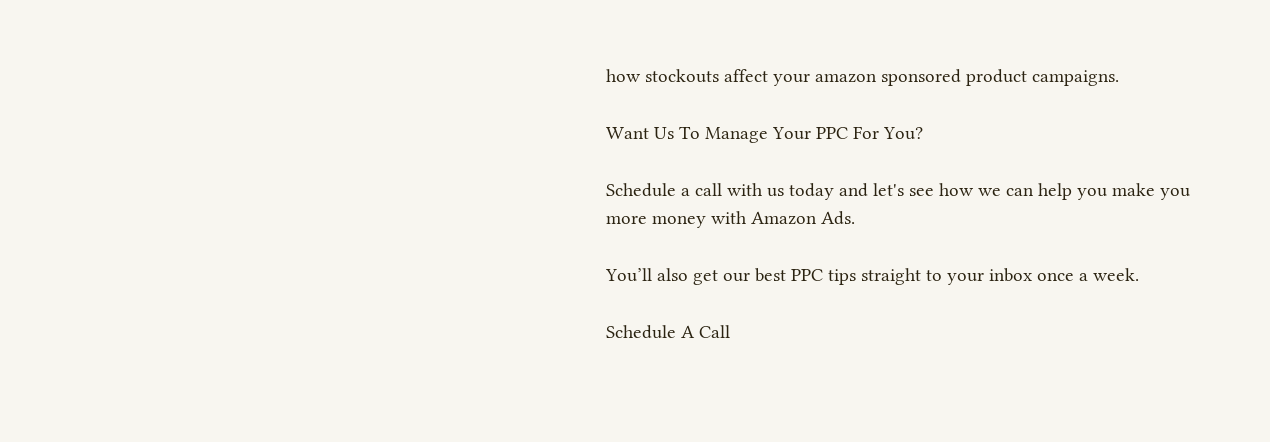how stockouts affect your amazon sponsored product campaigns.

Want Us To Manage Your PPC For You?

Schedule a call with us today and let's see how we can help you make you more money with Amazon Ads.

You’ll also get our best PPC tips straight to your inbox once a week.

Schedule A Call